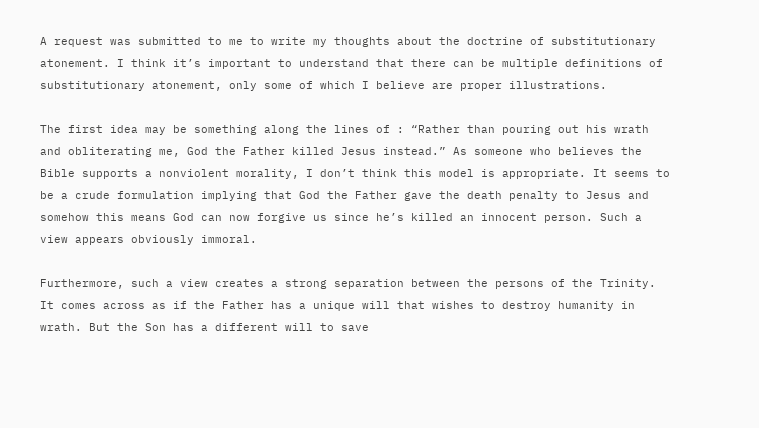A request was submitted to me to write my thoughts about the doctrine of substitutionary atonement. I think it’s important to understand that there can be multiple definitions of substitutionary atonement, only some of which I believe are proper illustrations.

The first idea may be something along the lines of : “Rather than pouring out his wrath and obliterating me, God the Father killed Jesus instead.” As someone who believes the Bible supports a nonviolent morality, I don’t think this model is appropriate. It seems to be a crude formulation implying that God the Father gave the death penalty to Jesus and somehow this means God can now forgive us since he’s killed an innocent person. Such a view appears obviously immoral.

Furthermore, such a view creates a strong separation between the persons of the Trinity. It comes across as if the Father has a unique will that wishes to destroy humanity in wrath. But the Son has a different will to save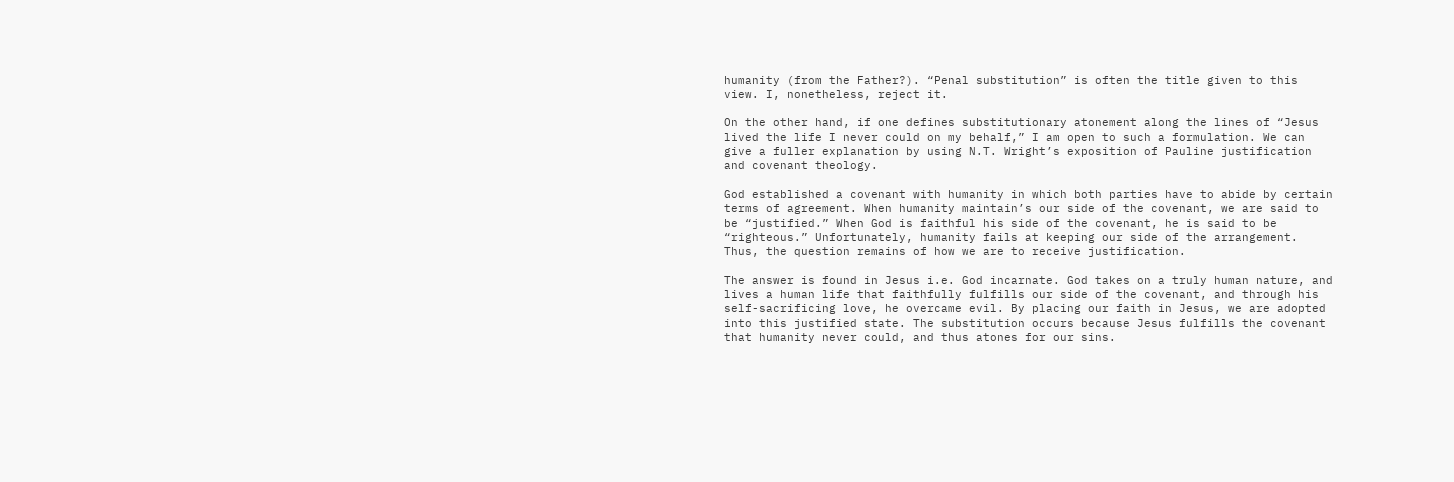humanity (from the Father?). “Penal substitution” is often the title given to this view. I, nonetheless, reject it.

On the other hand, if one defines substitutionary atonement along the lines of “Jesus lived the life I never could on my behalf,” I am open to such a formulation. We can give a fuller explanation by using N.T. Wright’s exposition of Pauline justification and covenant theology.

God established a covenant with humanity in which both parties have to abide by certain terms of agreement. When humanity maintain’s our side of the covenant, we are said to be “justified.” When God is faithful his side of the covenant, he is said to be “righteous.” Unfortunately, humanity fails at keeping our side of the arrangement. Thus, the question remains of how we are to receive justification.

The answer is found in Jesus i.e. God incarnate. God takes on a truly human nature, and lives a human life that faithfully fulfills our side of the covenant, and through his self-sacrificing love, he overcame evil. By placing our faith in Jesus, we are adopted into this justified state. The substitution occurs because Jesus fulfills the covenant that humanity never could, and thus atones for our sins.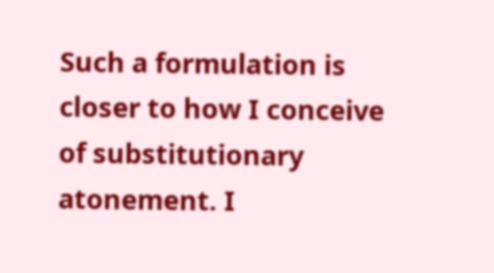Such a formulation is closer to how I conceive of substitutionary atonement. I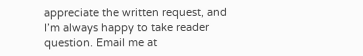appreciate the written request, and I’m always happy to take reader question. Email me at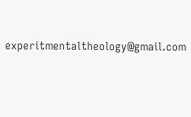experitmentaltheology@gmail.com